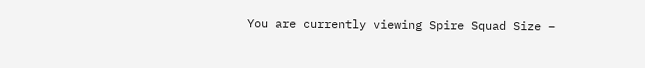You are currently viewing Spire Squad Size –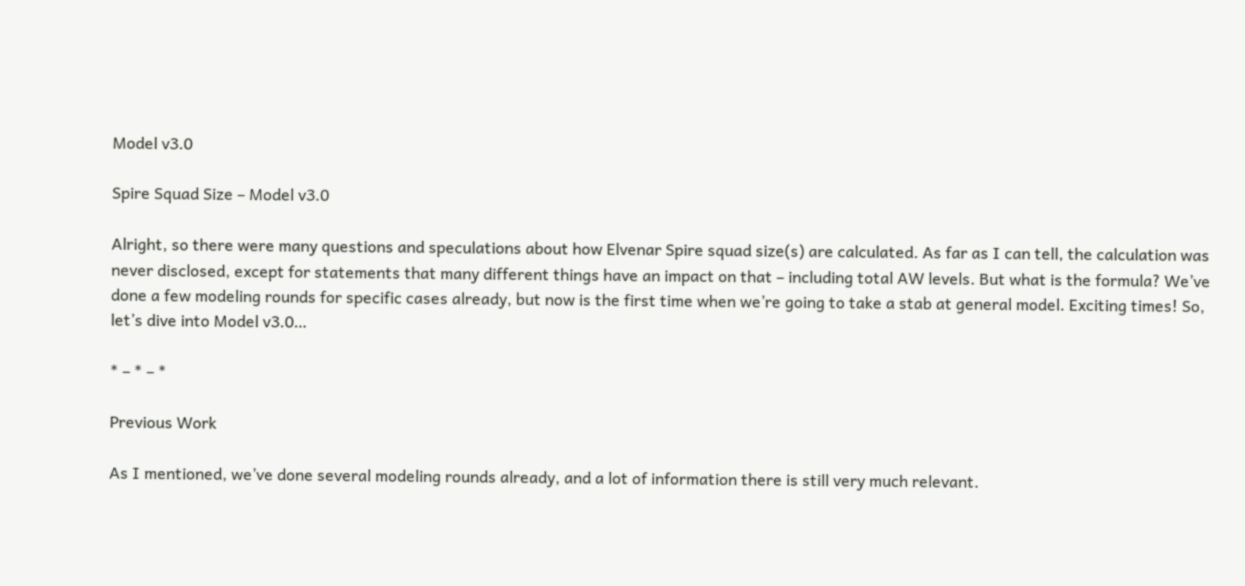Model v3.0

Spire Squad Size – Model v3.0

Alright, so there were many questions and speculations about how Elvenar Spire squad size(s) are calculated. As far as I can tell, the calculation was never disclosed, except for statements that many different things have an impact on that – including total AW levels. But what is the formula? We’ve done a few modeling rounds for specific cases already, but now is the first time when we’re going to take a stab at general model. Exciting times! So, let’s dive into Model v3.0…

* – * – *

Previous Work

As I mentioned, we’ve done several modeling rounds already, and a lot of information there is still very much relevant.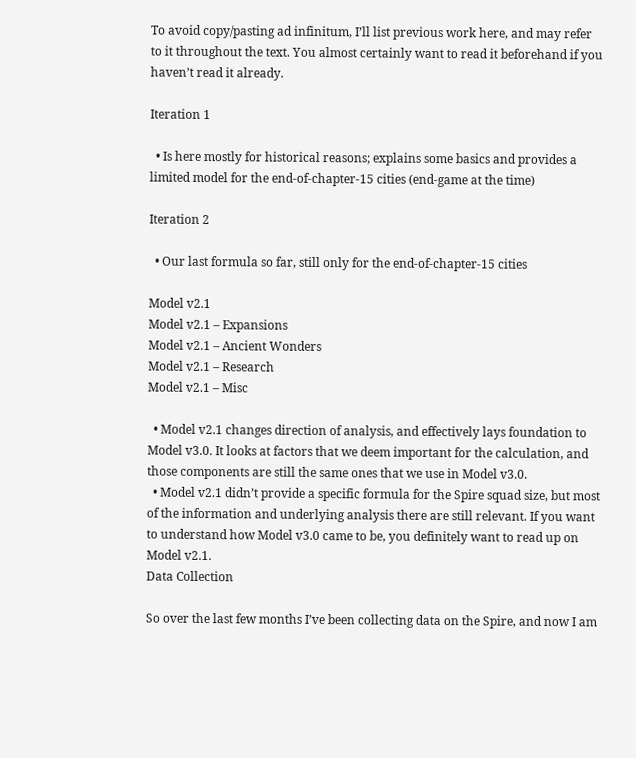To avoid copy/pasting ad infinitum, I’ll list previous work here, and may refer to it throughout the text. You almost certainly want to read it beforehand if you haven’t read it already.

Iteration 1

  • Is here mostly for historical reasons; explains some basics and provides a limited model for the end-of-chapter-15 cities (end-game at the time)

Iteration 2

  • Our last formula so far, still only for the end-of-chapter-15 cities

Model v2.1
Model v2.1 – Expansions
Model v2.1 – Ancient Wonders
Model v2.1 – Research
Model v2.1 – Misc

  • Model v2.1 changes direction of analysis, and effectively lays foundation to Model v3.0. It looks at factors that we deem important for the calculation, and those components are still the same ones that we use in Model v3.0.
  • Model v2.1 didn’t provide a specific formula for the Spire squad size, but most of the information and underlying analysis there are still relevant. If you want to understand how Model v3.0 came to be, you definitely want to read up on Model v2.1.
Data Collection

So over the last few months I’ve been collecting data on the Spire, and now I am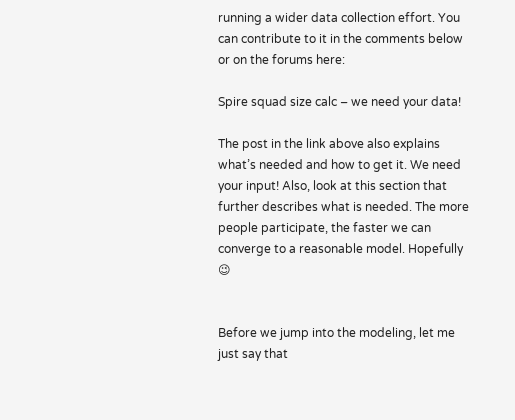running a wider data collection effort. You can contribute to it in the comments below or on the forums here:

Spire squad size calc – we need your data!

The post in the link above also explains what’s needed and how to get it. We need your input! Also, look at this section that further describes what is needed. The more people participate, the faster we can converge to a reasonable model. Hopefully 😉


Before we jump into the modeling, let me just say that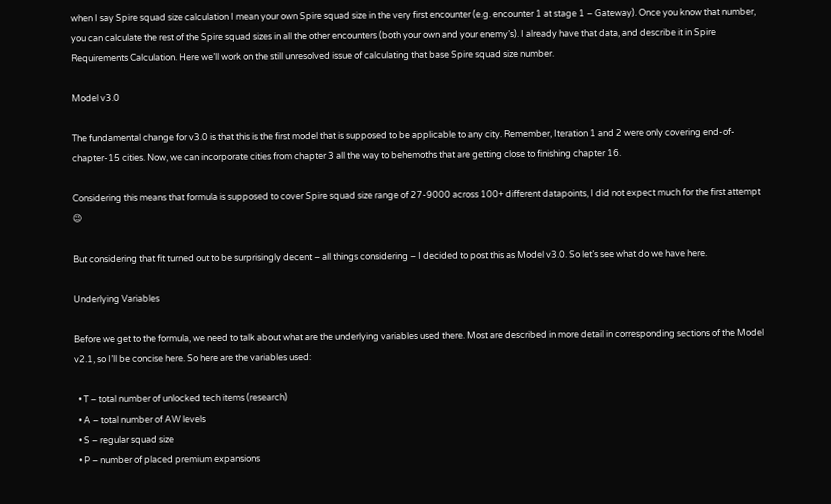when I say Spire squad size calculation I mean your own Spire squad size in the very first encounter (e.g. encounter 1 at stage 1 – Gateway). Once you know that number, you can calculate the rest of the Spire squad sizes in all the other encounters (both your own and your enemy’s). I already have that data, and describe it in Spire Requirements Calculation. Here we’ll work on the still unresolved issue of calculating that base Spire squad size number.

Model v3.0

The fundamental change for v3.0 is that this is the first model that is supposed to be applicable to any city. Remember, Iteration 1 and 2 were only covering end-of-chapter-15 cities. Now, we can incorporate cities from chapter 3 all the way to behemoths that are getting close to finishing chapter 16.

Considering this means that formula is supposed to cover Spire squad size range of 27-9000 across 100+ different datapoints, I did not expect much for the first attempt 😉

But considering that fit turned out to be surprisingly decent – all things considering – I decided to post this as Model v3.0. So let’s see what do we have here.

Underlying Variables

Before we get to the formula, we need to talk about what are the underlying variables used there. Most are described in more detail in corresponding sections of the Model v2.1, so I’ll be concise here. So here are the variables used:

  • T – total number of unlocked tech items (research)
  • A – total number of AW levels
  • S – regular squad size
  • P – number of placed premium expansions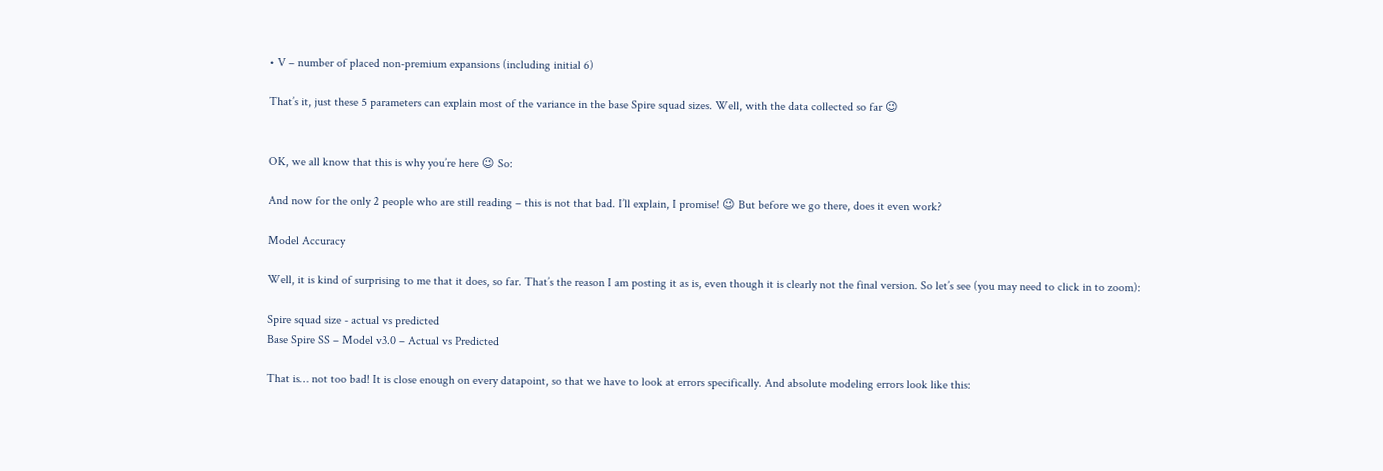• V – number of placed non-premium expansions (including initial 6)

That’s it, just these 5 parameters can explain most of the variance in the base Spire squad sizes. Well, with the data collected so far 😉


OK, we all know that this is why you’re here 😉 So:

And now for the only 2 people who are still reading – this is not that bad. I’ll explain, I promise! 😉 But before we go there, does it even work?

Model Accuracy

Well, it is kind of surprising to me that it does, so far. That’s the reason I am posting it as is, even though it is clearly not the final version. So let’s see (you may need to click in to zoom):

Spire squad size - actual vs predicted
Base Spire SS – Model v3.0 – Actual vs Predicted

That is… not too bad! It is close enough on every datapoint, so that we have to look at errors specifically. And absolute modeling errors look like this: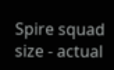Spire squad size - actual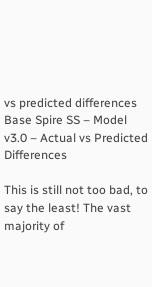vs predicted differences
Base Spire SS – Model v3.0 – Actual vs Predicted Differences

This is still not too bad, to say the least! The vast majority of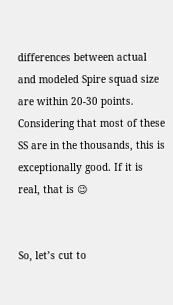differences between actual and modeled Spire squad size are within 20-30 points. Considering that most of these SS are in the thousands, this is exceptionally good. If it is real, that is 😉


So, let’s cut to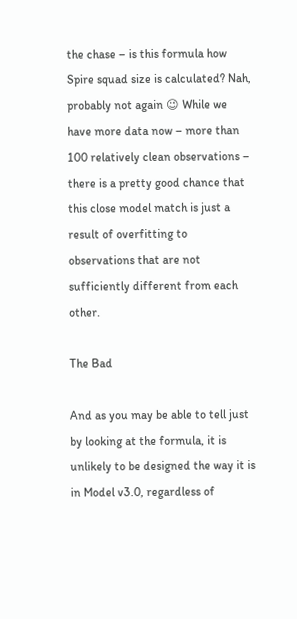the chase – is this formula how Spire squad size is calculated? Nah, probably not again 😉 While we have more data now – more than 100 relatively clean observations – there is a pretty good chance that this close model match is just a result of overfitting to observations that are not sufficiently different from each other.

The Bad

And as you may be able to tell just by looking at the formula, it is unlikely to be designed the way it is in Model v3.0, regardless of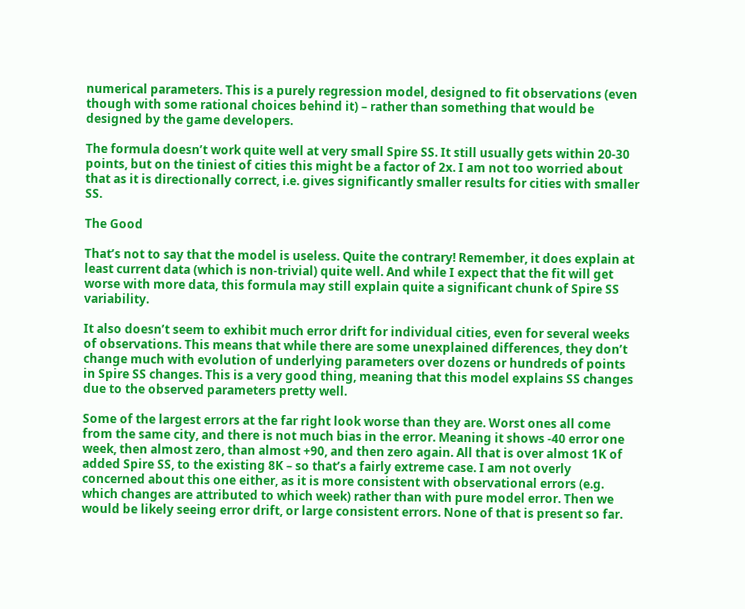numerical parameters. This is a purely regression model, designed to fit observations (even though with some rational choices behind it) – rather than something that would be designed by the game developers.

The formula doesn’t work quite well at very small Spire SS. It still usually gets within 20-30 points, but on the tiniest of cities this might be a factor of 2x. I am not too worried about that as it is directionally correct, i.e. gives significantly smaller results for cities with smaller SS.

The Good

That’s not to say that the model is useless. Quite the contrary! Remember, it does explain at least current data (which is non-trivial) quite well. And while I expect that the fit will get worse with more data, this formula may still explain quite a significant chunk of Spire SS variability.

It also doesn’t seem to exhibit much error drift for individual cities, even for several weeks of observations. This means that while there are some unexplained differences, they don’t change much with evolution of underlying parameters over dozens or hundreds of points in Spire SS changes. This is a very good thing, meaning that this model explains SS changes due to the observed parameters pretty well.

Some of the largest errors at the far right look worse than they are. Worst ones all come from the same city, and there is not much bias in the error. Meaning it shows -40 error one week, then almost zero, than almost +90, and then zero again. All that is over almost 1K of added Spire SS, to the existing 8K – so that’s a fairly extreme case. I am not overly concerned about this one either, as it is more consistent with observational errors (e.g. which changes are attributed to which week) rather than with pure model error. Then we would be likely seeing error drift, or large consistent errors. None of that is present so far.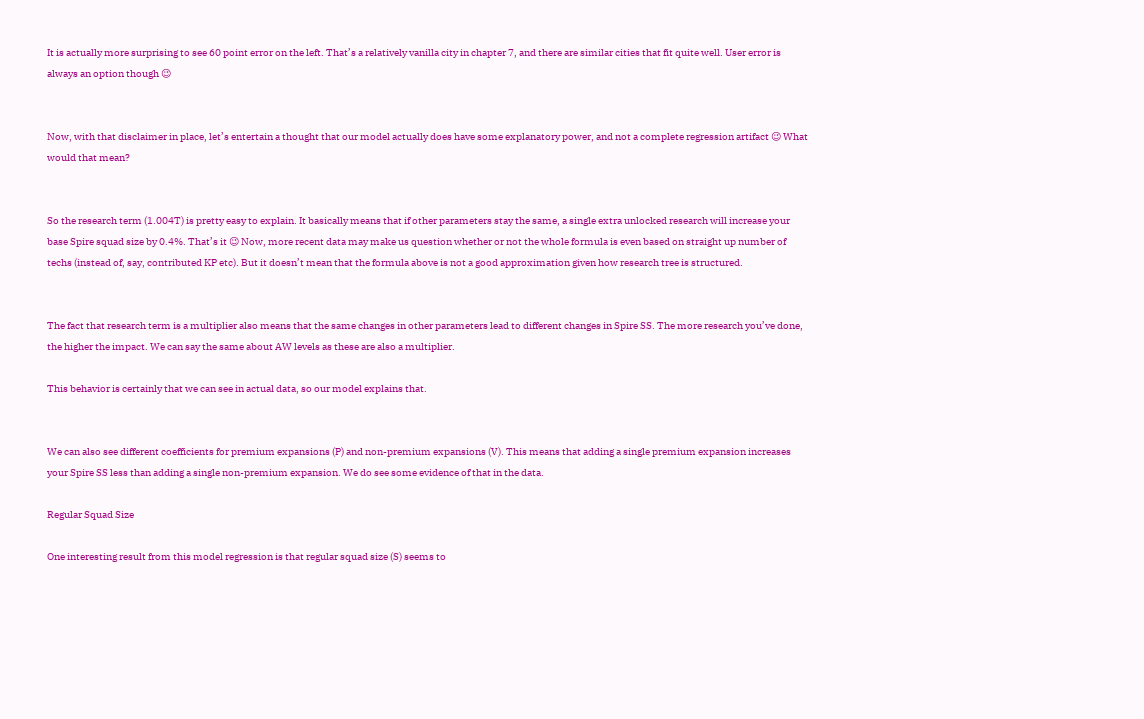It is actually more surprising to see 60 point error on the left. That’s a relatively vanilla city in chapter 7, and there are similar cities that fit quite well. User error is always an option though 😉


Now, with that disclaimer in place, let’s entertain a thought that our model actually does have some explanatory power, and not a complete regression artifact 😉 What would that mean?


So the research term (1.004T) is pretty easy to explain. It basically means that if other parameters stay the same, a single extra unlocked research will increase your base Spire squad size by 0.4%. That’s it 😉 Now, more recent data may make us question whether or not the whole formula is even based on straight up number of techs (instead of, say, contributed KP etc). But it doesn’t mean that the formula above is not a good approximation given how research tree is structured.


The fact that research term is a multiplier also means that the same changes in other parameters lead to different changes in Spire SS. The more research you’ve done, the higher the impact. We can say the same about AW levels as these are also a multiplier.

This behavior is certainly that we can see in actual data, so our model explains that.


We can also see different coefficients for premium expansions (P) and non-premium expansions (V). This means that adding a single premium expansion increases your Spire SS less than adding a single non-premium expansion. We do see some evidence of that in the data.

Regular Squad Size

One interesting result from this model regression is that regular squad size (S) seems to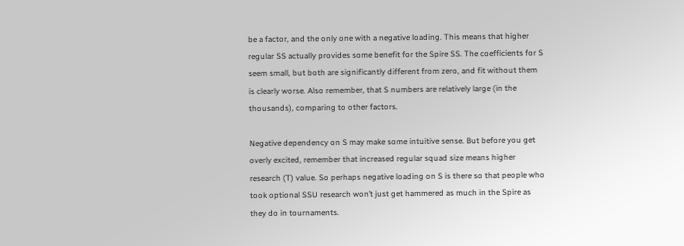be a factor, and the only one with a negative loading. This means that higher regular SS actually provides some benefit for the Spire SS. The coefficients for S seem small, but both are significantly different from zero, and fit without them is clearly worse. Also remember, that S numbers are relatively large (in the thousands), comparing to other factors.

Negative dependency on S may make some intuitive sense. But before you get overly excited, remember that increased regular squad size means higher research (T) value. So perhaps negative loading on S is there so that people who took optional SSU research won’t just get hammered as much in the Spire as they do in tournaments.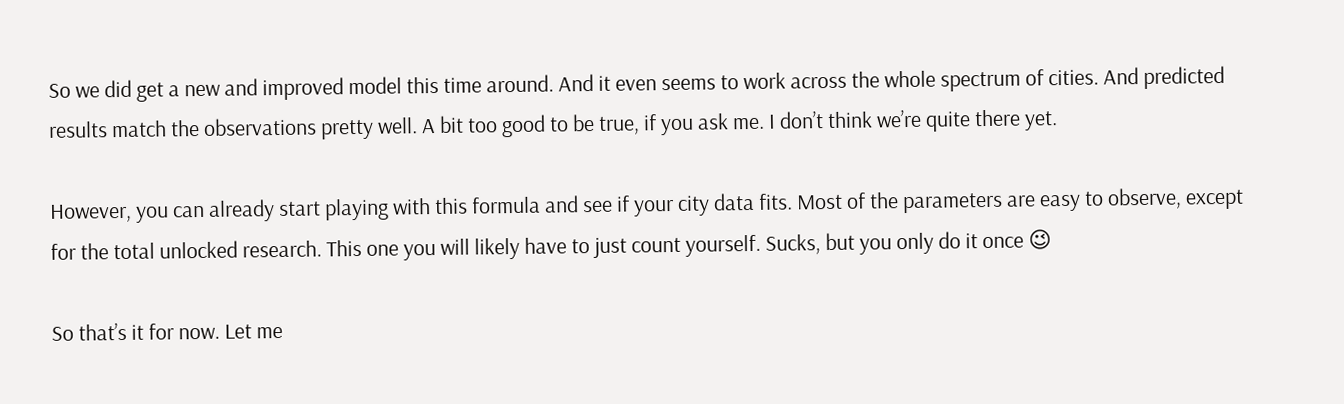So we did get a new and improved model this time around. And it even seems to work across the whole spectrum of cities. And predicted results match the observations pretty well. A bit too good to be true, if you ask me. I don’t think we’re quite there yet.

However, you can already start playing with this formula and see if your city data fits. Most of the parameters are easy to observe, except for the total unlocked research. This one you will likely have to just count yourself. Sucks, but you only do it once 😉

So that’s it for now. Let me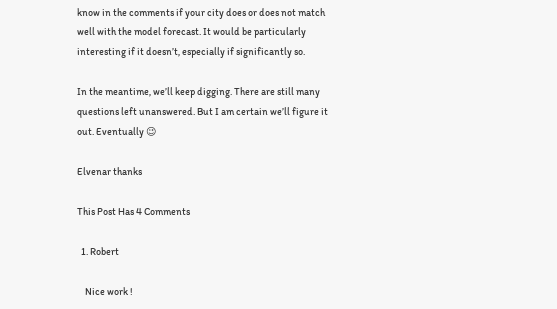know in the comments if your city does or does not match well with the model forecast. It would be particularly interesting if it doesn’t, especially if significantly so.

In the meantime, we’ll keep digging. There are still many questions left unanswered. But I am certain we’ll figure it out. Eventually 😉

Elvenar thanks

This Post Has 4 Comments

  1. Robert

    Nice work !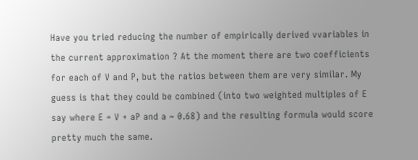Have you tried reducing the number of empirically derived vvariables in the current approximation ? At the moment there are two coefficients for each of V and P, but the ratios between them are very similar. My guess is that they could be combined (into two weighted multiples of E say where E = V + aP and a ~ 0.68) and the resulting formula would score pretty much the same.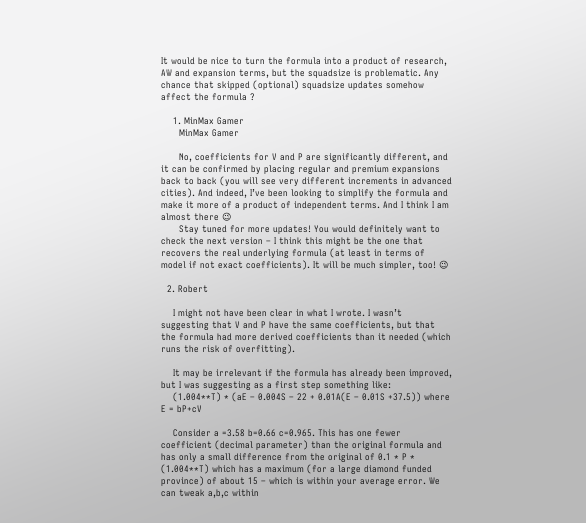It would be nice to turn the formula into a product of research, AW and expansion terms, but the squadsize is problematic. Any chance that skipped (optional) squadsize updates somehow affect the formula ?

    1. MinMax Gamer
      MinMax Gamer

      No, coefficients for V and P are significantly different, and it can be confirmed by placing regular and premium expansions back to back (you will see very different increments in advanced cities). And indeed, I’ve been looking to simplify the formula and make it more of a product of independent terms. And I think I am almost there 😉
      Stay tuned for more updates! You would definitely want to check the next version – I think this might be the one that recovers the real underlying formula (at least in terms of model if not exact coefficients). It will be much simpler, too! 😉

  2. Robert

    I might not have been clear in what I wrote. I wasn’t suggesting that V and P have the same coefficients, but that the formula had more derived coefficients than it needed (which runs the risk of overfitting).

    It may be irrelevant if the formula has already been improved, but I was suggesting as a first step something like:
    (1.004**T) * (aE – 0.004S – 22 + 0.01A(E – 0.01S +37.5)) where E = bP+cV

    Consider a =3.58 b=0.66 c=0.965. This has one fewer coefficient (decimal parameter) than the original formula and has only a small difference from the original of 0.1 * P * (1.004**T) which has a maximum (for a large diamond funded province) of about 15 – which is within your average error. We can tweak a,b,c within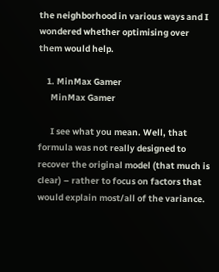the neighborhood in various ways and I wondered whether optimising over them would help.

    1. MinMax Gamer
      MinMax Gamer

      I see what you mean. Well, that formula was not really designed to recover the original model (that much is clear) – rather to focus on factors that would explain most/all of the variance.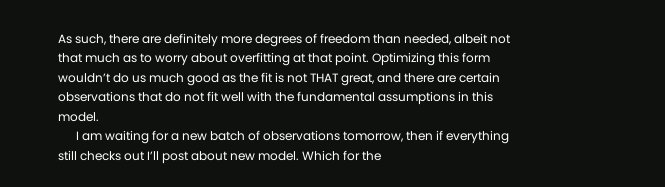As such, there are definitely more degrees of freedom than needed, albeit not that much as to worry about overfitting at that point. Optimizing this form wouldn’t do us much good as the fit is not THAT great, and there are certain observations that do not fit well with the fundamental assumptions in this model.
      I am waiting for a new batch of observations tomorrow, then if everything still checks out I’ll post about new model. Which for the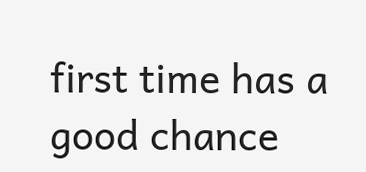first time has a good chance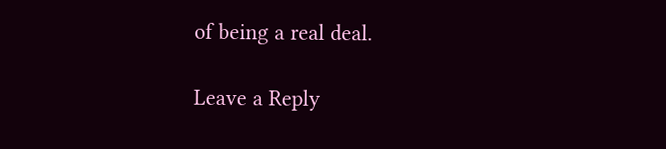of being a real deal.

Leave a Reply